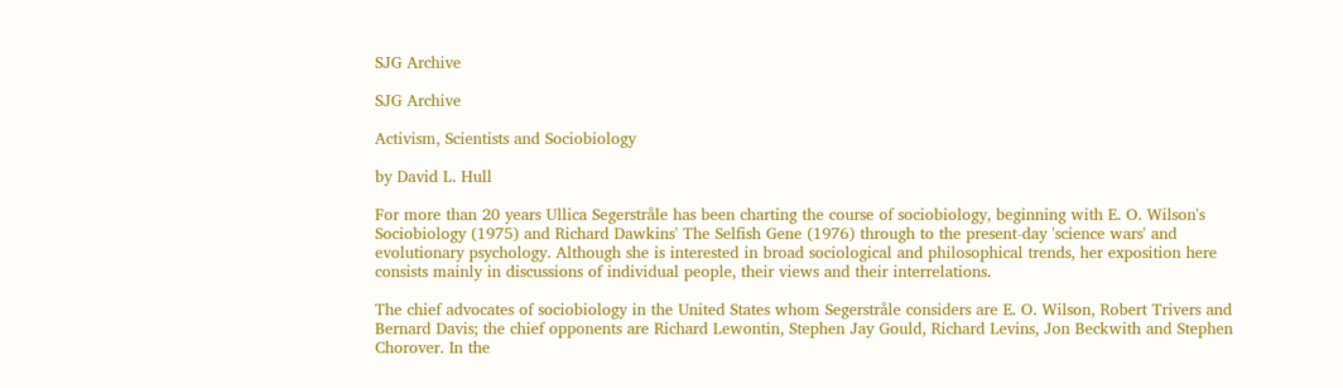SJG Archive

SJG Archive

Activism, Scientists and Sociobiology

by David L. Hull

For more than 20 years Ullica Segerstråle has been charting the course of sociobiology, beginning with E. O. Wilson's Sociobiology (1975) and Richard Dawkins' The Selfish Gene (1976) through to the present-day 'science wars' and evolutionary psychology. Although she is interested in broad sociological and philosophical trends, her exposition here consists mainly in discussions of individual people, their views and their interrelations.

The chief advocates of sociobiology in the United States whom Segerstråle considers are E. O. Wilson, Robert Trivers and Bernard Davis; the chief opponents are Richard Lewontin, Stephen Jay Gould, Richard Levins, Jon Beckwith and Stephen Chorover. In the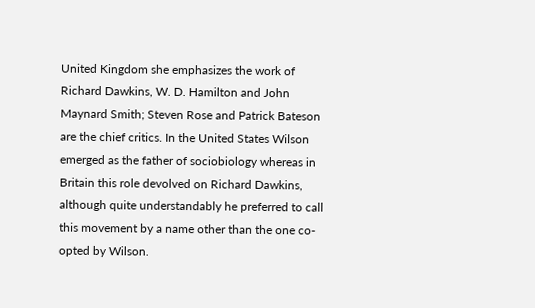United Kingdom she emphasizes the work of Richard Dawkins, W. D. Hamilton and John Maynard Smith; Steven Rose and Patrick Bateson are the chief critics. In the United States Wilson emerged as the father of sociobiology whereas in Britain this role devolved on Richard Dawkins, although quite understandably he preferred to call this movement by a name other than the one co-opted by Wilson.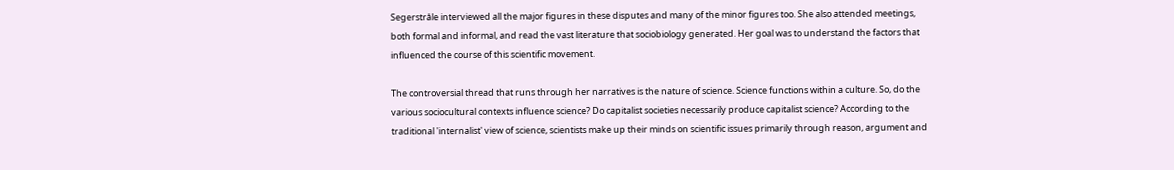Segerstråle interviewed all the major figures in these disputes and many of the minor figures too. She also attended meetings, both formal and informal, and read the vast literature that sociobiology generated. Her goal was to understand the factors that influenced the course of this scientific movement.

The controversial thread that runs through her narratives is the nature of science. Science functions within a culture. So, do the various sociocultural contexts influence science? Do capitalist societies necessarily produce capitalist science? According to the traditional 'internalist' view of science, scientists make up their minds on scientific issues primarily through reason, argument and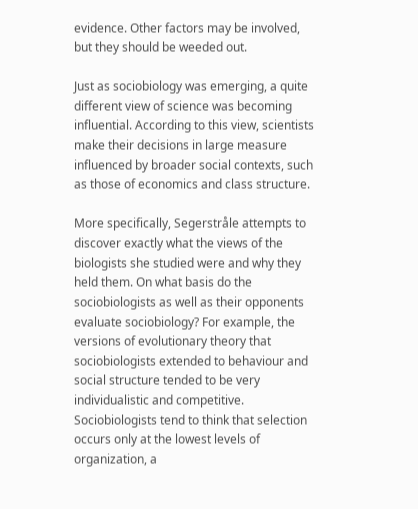evidence. Other factors may be involved, but they should be weeded out.

Just as sociobiology was emerging, a quite different view of science was becoming influential. According to this view, scientists make their decisions in large measure influenced by broader social contexts, such as those of economics and class structure.

More specifically, Segerstråle attempts to discover exactly what the views of the biologists she studied were and why they held them. On what basis do the sociobiologists as well as their opponents evaluate sociobiology? For example, the versions of evolutionary theory that sociobiologists extended to behaviour and social structure tended to be very individualistic and competitive. Sociobiologists tend to think that selection occurs only at the lowest levels of organization, a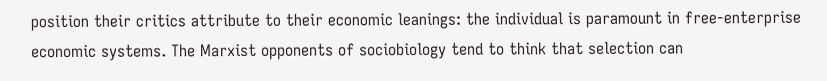position their critics attribute to their economic leanings: the individual is paramount in free-enterprise economic systems. The Marxist opponents of sociobiology tend to think that selection can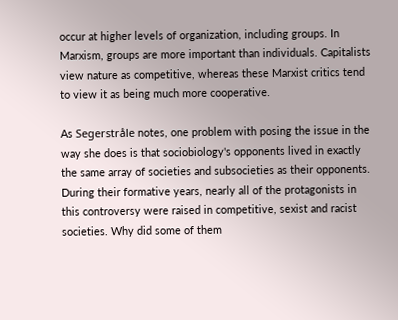occur at higher levels of organization, including groups. In Marxism, groups are more important than individuals. Capitalists view nature as competitive, whereas these Marxist critics tend to view it as being much more cooperative.

As Segerstråle notes, one problem with posing the issue in the way she does is that sociobiology's opponents lived in exactly the same array of societies and subsocieties as their opponents. During their formative years, nearly all of the protagonists in this controversy were raised in competitive, sexist and racist societies. Why did some of them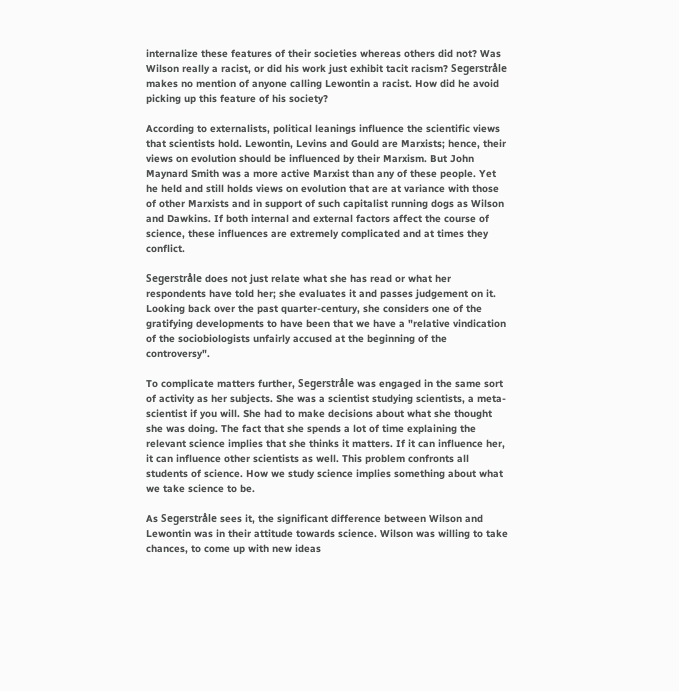internalize these features of their societies whereas others did not? Was Wilson really a racist, or did his work just exhibit tacit racism? Segerstråle makes no mention of anyone calling Lewontin a racist. How did he avoid picking up this feature of his society?

According to externalists, political leanings influence the scientific views that scientists hold. Lewontin, Levins and Gould are Marxists; hence, their views on evolution should be influenced by their Marxism. But John Maynard Smith was a more active Marxist than any of these people. Yet he held and still holds views on evolution that are at variance with those of other Marxists and in support of such capitalist running dogs as Wilson and Dawkins. If both internal and external factors affect the course of science, these influences are extremely complicated and at times they conflict.

Segerstråle does not just relate what she has read or what her respondents have told her; she evaluates it and passes judgement on it. Looking back over the past quarter-century, she considers one of the gratifying developments to have been that we have a "relative vindication of the sociobiologists unfairly accused at the beginning of the controversy".

To complicate matters further, Segerstråle was engaged in the same sort of activity as her subjects. She was a scientist studying scientists, a meta-scientist if you will. She had to make decisions about what she thought she was doing. The fact that she spends a lot of time explaining the relevant science implies that she thinks it matters. If it can influence her, it can influence other scientists as well. This problem confronts all students of science. How we study science implies something about what we take science to be.

As Segerstråle sees it, the significant difference between Wilson and Lewontin was in their attitude towards science. Wilson was willing to take chances, to come up with new ideas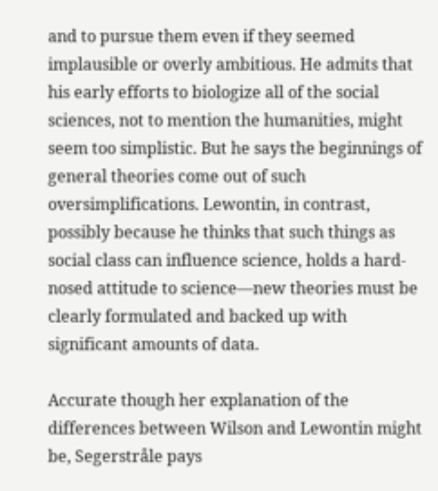and to pursue them even if they seemed implausible or overly ambitious. He admits that his early efforts to biologize all of the social sciences, not to mention the humanities, might seem too simplistic. But he says the beginnings of general theories come out of such oversimplifications. Lewontin, in contrast, possibly because he thinks that such things as social class can influence science, holds a hard-nosed attitude to science—new theories must be clearly formulated and backed up with significant amounts of data.

Accurate though her explanation of the differences between Wilson and Lewontin might be, Segerstråle pays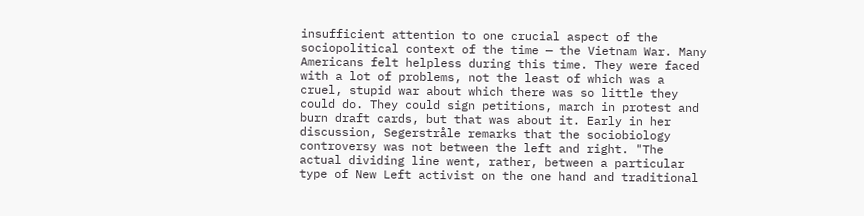insufficient attention to one crucial aspect of the sociopolitical context of the time — the Vietnam War. Many Americans felt helpless during this time. They were faced with a lot of problems, not the least of which was a cruel, stupid war about which there was so little they could do. They could sign petitions, march in protest and burn draft cards, but that was about it. Early in her discussion, Segerstråle remarks that the sociobiology controversy was not between the left and right. "The actual dividing line went, rather, between a particular type of New Left activist on the one hand and traditional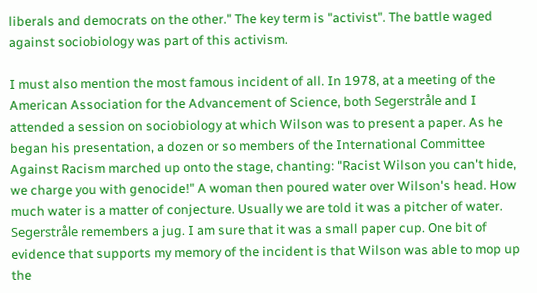liberals and democrats on the other." The key term is "activist". The battle waged against sociobiology was part of this activism.

I must also mention the most famous incident of all. In 1978, at a meeting of the American Association for the Advancement of Science, both Segerstråle and I attended a session on sociobiology at which Wilson was to present a paper. As he began his presentation, a dozen or so members of the International Committee Against Racism marched up onto the stage, chanting: "Racist Wilson you can't hide, we charge you with genocide!" A woman then poured water over Wilson's head. How much water is a matter of conjecture. Usually we are told it was a pitcher of water. Segerstråle remembers a jug. I am sure that it was a small paper cup. One bit of evidence that supports my memory of the incident is that Wilson was able to mop up the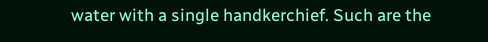water with a single handkerchief. Such are the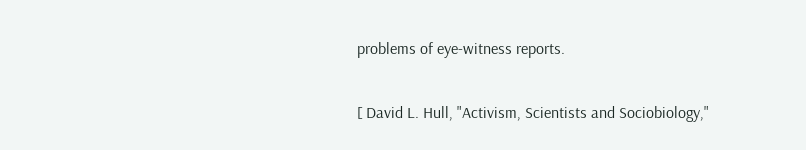problems of eye-witness reports.

[ David L. Hull, "Activism, Scientists and Sociobiology,"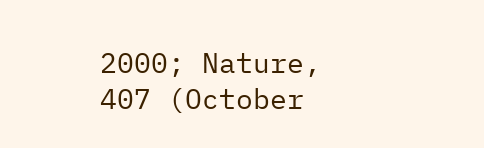2000; Nature, 407 (October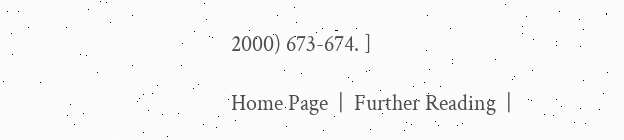2000) 673-674. ]

Home Page  |  Further Reading  |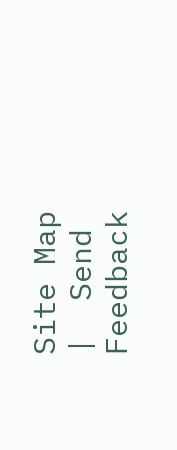Site Map  |  Send Feedback